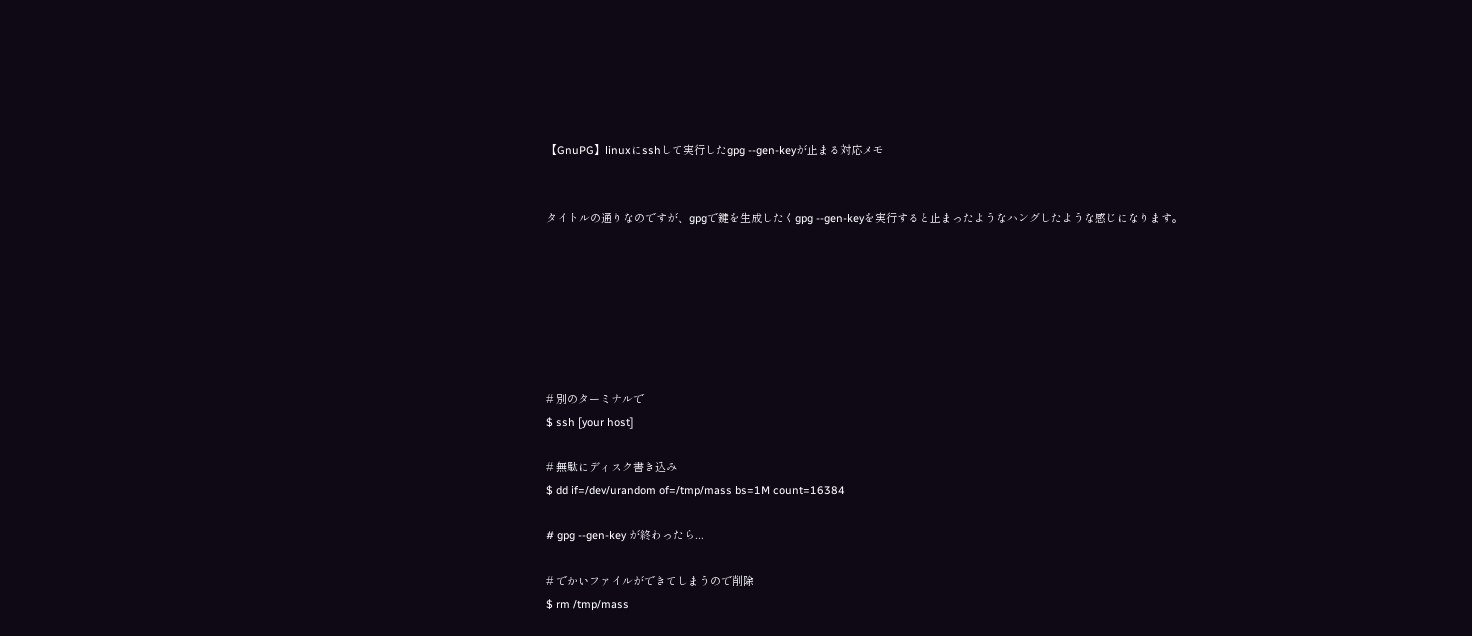【GnuPG】linuxにsshして実行したgpg --gen-keyが止まる対応メモ


タイトルの通りなのですが、gpgで鍵を生成したくgpg --gen-keyを実行すると止まったようなハングしたような感じになります。







# 別のターミナルで
$ ssh [your host]

# 無駄にディスク書き込み
$ dd if=/dev/urandom of=/tmp/mass bs=1M count=16384

# gpg --gen-key が終わったら...

# でかいファイルができてしまうので削除
$ rm /tmp/mass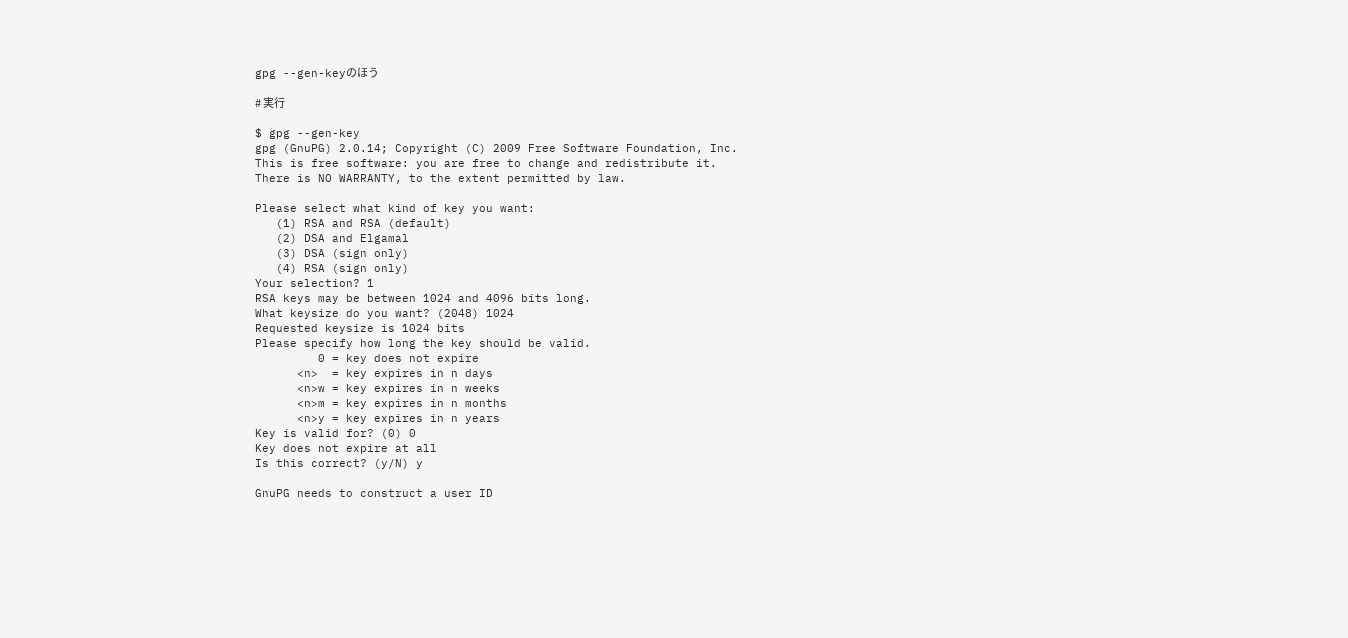gpg --gen-keyのほう

# 実行

$ gpg --gen-key
gpg (GnuPG) 2.0.14; Copyright (C) 2009 Free Software Foundation, Inc.
This is free software: you are free to change and redistribute it.
There is NO WARRANTY, to the extent permitted by law.

Please select what kind of key you want:
   (1) RSA and RSA (default)
   (2) DSA and Elgamal
   (3) DSA (sign only)
   (4) RSA (sign only)
Your selection? 1
RSA keys may be between 1024 and 4096 bits long.
What keysize do you want? (2048) 1024
Requested keysize is 1024 bits
Please specify how long the key should be valid.
         0 = key does not expire
      <n>  = key expires in n days
      <n>w = key expires in n weeks
      <n>m = key expires in n months
      <n>y = key expires in n years
Key is valid for? (0) 0
Key does not expire at all
Is this correct? (y/N) y

GnuPG needs to construct a user ID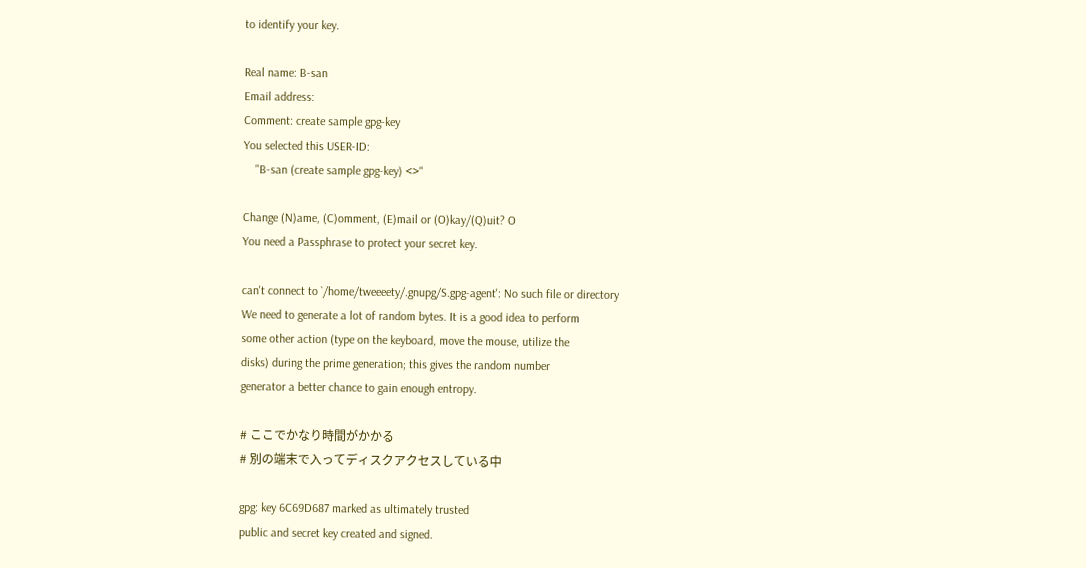to identify your key.

Real name: B-san
Email address:
Comment: create sample gpg-key
You selected this USER-ID:
    "B-san (create sample gpg-key) <>"

Change (N)ame, (C)omment, (E)mail or (O)kay/(Q)uit? O
You need a Passphrase to protect your secret key.

can't connect to `/home/tweeeety/.gnupg/S.gpg-agent': No such file or directory
We need to generate a lot of random bytes. It is a good idea to perform
some other action (type on the keyboard, move the mouse, utilize the
disks) during the prime generation; this gives the random number
generator a better chance to gain enough entropy.

# ここでかなり時間がかかる
# 別の端末で入ってディスクアクセスしている中

gpg: key 6C69D687 marked as ultimately trusted
public and secret key created and signed.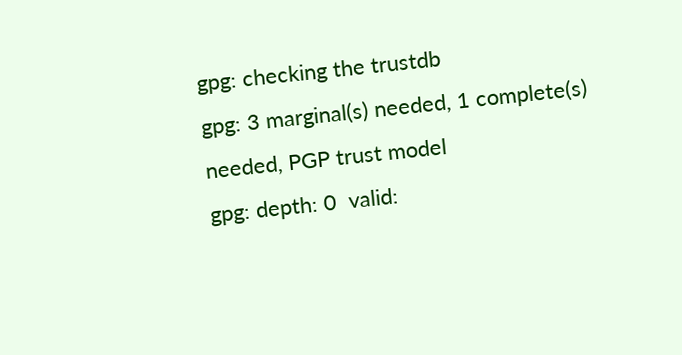gpg: checking the trustdb
gpg: 3 marginal(s) needed, 1 complete(s) needed, PGP trust model
gpg: depth: 0  valid: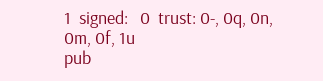1  signed:   0  trust: 0-, 0q, 0n, 0m, 0f, 1u
pub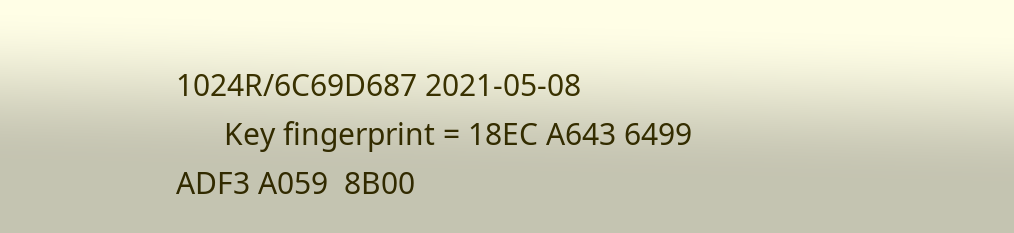1024R/6C69D687 2021-05-08
      Key fingerprint = 18EC A643 6499 ADF3 A059  8B00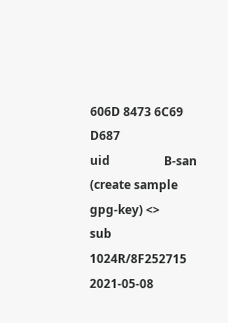606D 8473 6C69 D687
uid                  B-san (create sample gpg-key) <>
sub   1024R/8F252715 2021-05-08